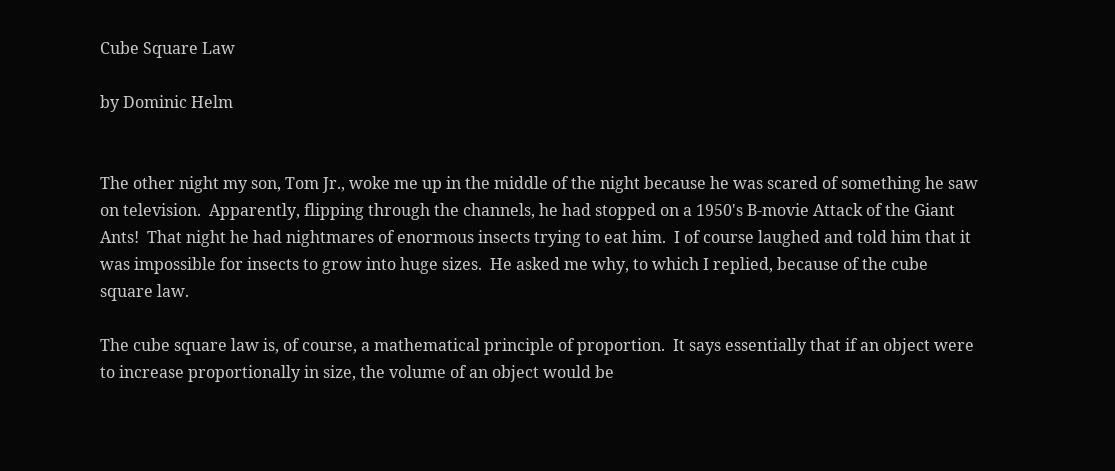Cube Square Law

by Dominic Helm


The other night my son, Tom Jr., woke me up in the middle of the night because he was scared of something he saw on television.  Apparently, flipping through the channels, he had stopped on a 1950's B-movie Attack of the Giant Ants!  That night he had nightmares of enormous insects trying to eat him.  I of course laughed and told him that it was impossible for insects to grow into huge sizes.  He asked me why, to which I replied, because of the cube square law.

The cube square law is, of course, a mathematical principle of proportion.  It says essentially that if an object were to increase proportionally in size, the volume of an object would be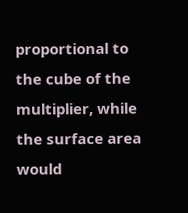proportional to the cube of the multiplier, while the surface area would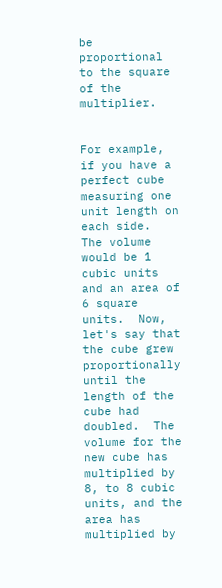be proportional to the square of the multiplier.


For example, if you have a perfect cube measuring one unit length on each side.  The volume would be 1 cubic units and an area of 6 square units.  Now, let's say that the cube grew proportionally until the length of the cube had doubled.  The volume for the new cube has multiplied by 8, to 8 cubic units, and the area has multiplied by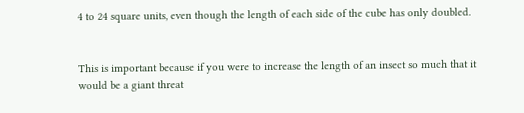4 to 24 square units, even though the length of each side of the cube has only doubled.


This is important because if you were to increase the length of an insect so much that it would be a giant threat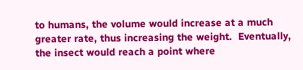to humans, the volume would increase at a much greater rate, thus increasing the weight.  Eventually, the insect would reach a point where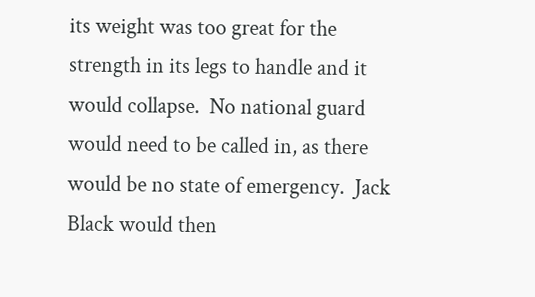its weight was too great for the strength in its legs to handle and it would collapse.  No national guard would need to be called in, as there would be no state of emergency.  Jack Black would then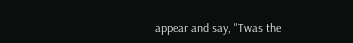appear and say, "Twas the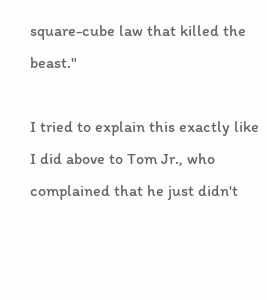square-cube law that killed the beast."

I tried to explain this exactly like I did above to Tom Jr., who complained that he just didn't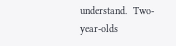understand.  Two-year-olds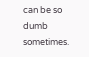can be so dumb sometimes.